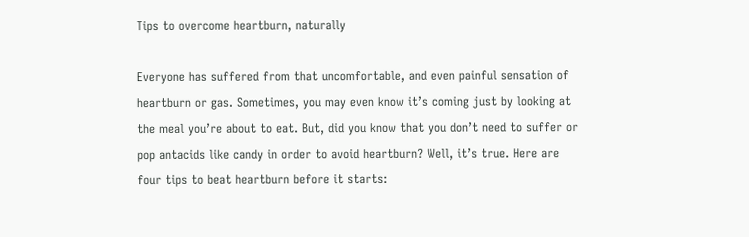Tips to overcome heartburn, naturally

Everyone has suffered from that uncomfortable, and even painful sensation of heartburn or gas. Sometimes, you may even know it’s coming just by looking at the meal you’re about to eat. But, did you know that you don’t need to suffer or pop antacids like candy in order to avoid heartburn? Well, it’s true. Here are four tips to beat heartburn before it starts: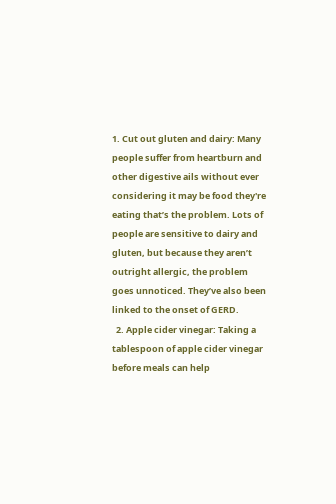1. Cut out gluten and dairy: Many people suffer from heartburn and other digestive ails without ever considering it may be food they're eating that’s the problem. Lots of people are sensitive to dairy and gluten, but because they aren’t outright allergic, the problem goes unnoticed. They’ve also been linked to the onset of GERD.
  2. Apple cider vinegar: Taking a tablespoon of apple cider vinegar before meals can help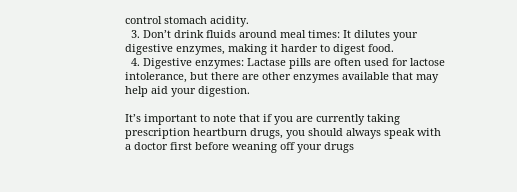control stomach acidity.
  3. Don’t drink fluids around meal times: It dilutes your digestive enzymes, making it harder to digest food.
  4. Digestive enzymes: Lactase pills are often used for lactose intolerance, but there are other enzymes available that may help aid your digestion.

It’s important to note that if you are currently taking prescription heartburn drugs, you should always speak with a doctor first before weaning off your drugs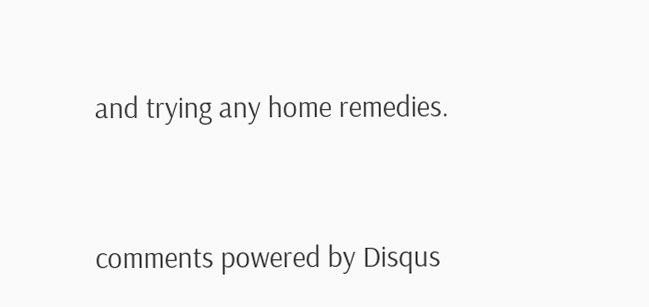and trying any home remedies.


comments powered by Disqus